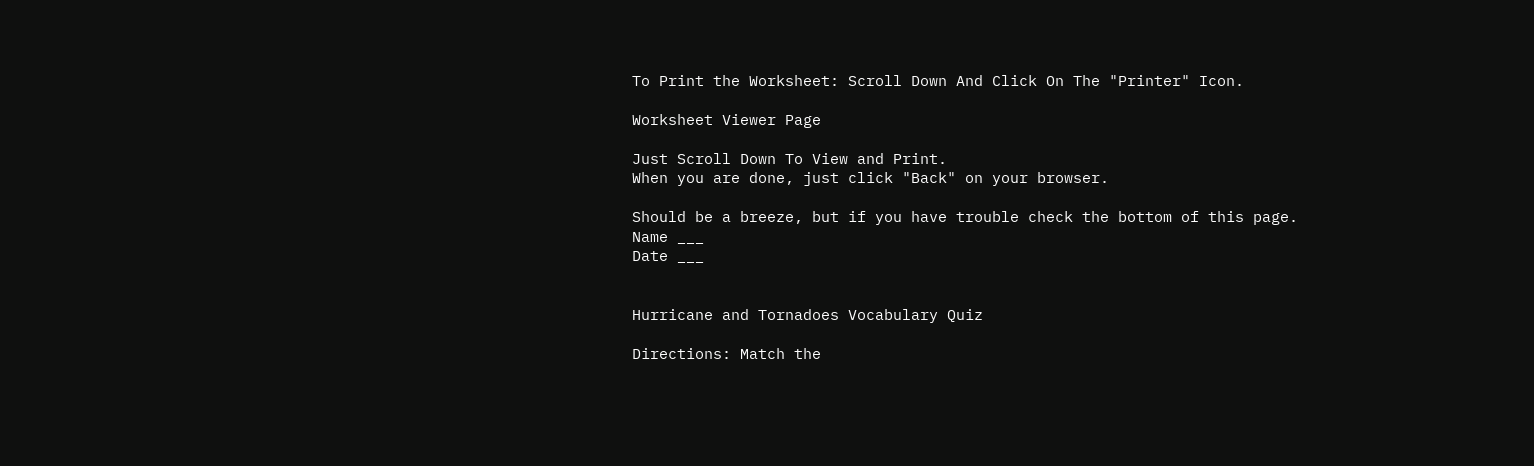To Print the Worksheet: Scroll Down And Click On The "Printer" Icon.

Worksheet Viewer Page

Just Scroll Down To View and Print.
When you are done, just click "Back" on your browser.

Should be a breeze, but if you have trouble check the bottom of this page.
Name ___
Date ___


Hurricane and Tornadoes Vocabulary Quiz

Directions: Match the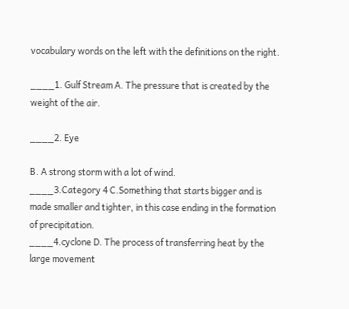vocabulary words on the left with the definitions on the right.

____1. Gulf Stream A. The pressure that is created by the weight of the air.

____2. Eye

B. A strong storm with a lot of wind.
____3.Category 4 C.Something that starts bigger and is made smaller and tighter, in this case ending in the formation of precipitation.
____4.cyclone D. The process of transferring heat by the large movement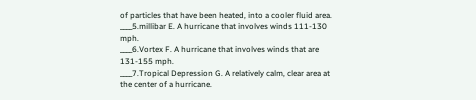of particles that have been heated, into a cooler fluid area.
____5.millibar E. A hurricane that involves winds 111-130 mph.
____6.Vortex F. A hurricane that involves winds that are 131-155 mph.
____7.Tropical Depression G. A relatively calm, clear area at the center of a hurricane.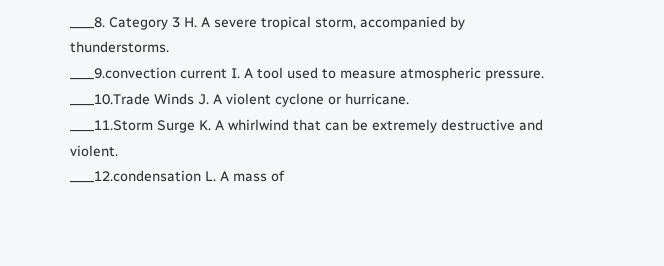____8. Category 3 H. A severe tropical storm, accompanied by thunderstorms.
____9.convection current I. A tool used to measure atmospheric pressure.
____10.Trade Winds J. A violent cyclone or hurricane.
____11.Storm Surge K. A whirlwind that can be extremely destructive and violent.
____12.condensation L. A mass of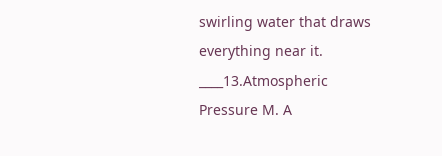swirling water that draws everything near it.
____13.Atmospheric Pressure M. A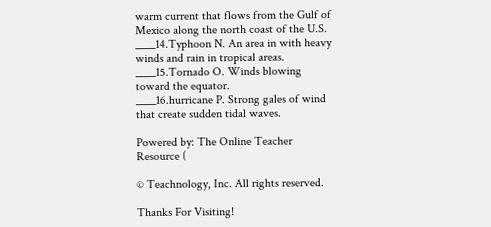warm current that flows from the Gulf of Mexico along the north coast of the U.S.
____14.Typhoon N. An area in with heavy winds and rain in tropical areas.
____15.Tornado O. Winds blowing toward the equator.
____16.hurricane P. Strong gales of wind that create sudden tidal waves.

Powered by: The Online Teacher Resource (

© Teachnology, Inc. All rights reserved.

Thanks For Visiting!